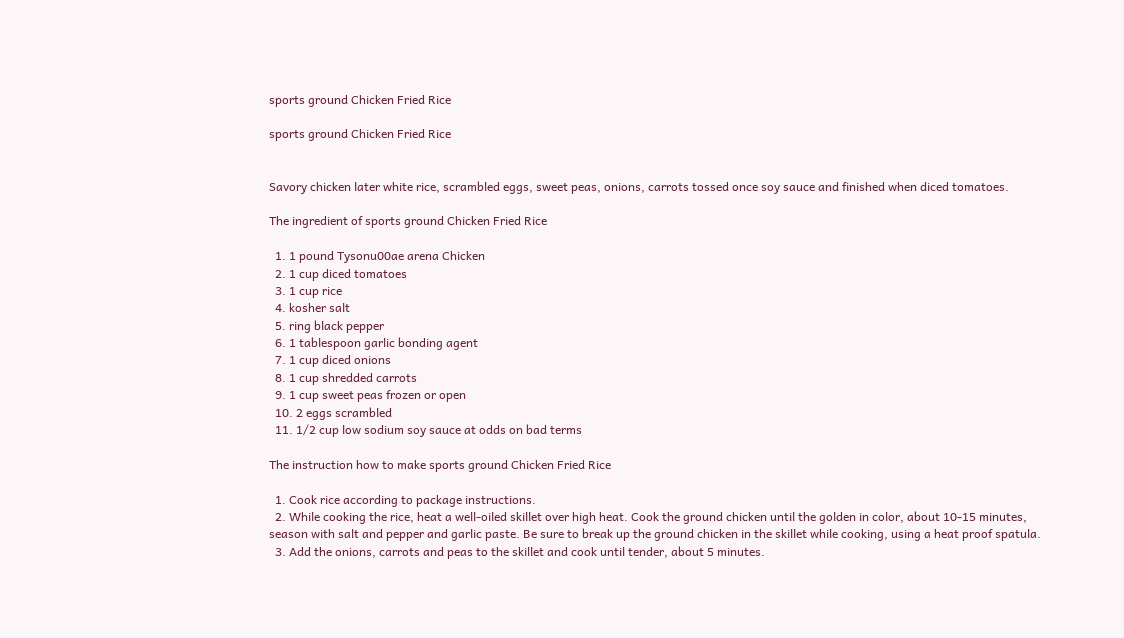sports ground Chicken Fried Rice

sports ground Chicken Fried Rice


Savory chicken later white rice, scrambled eggs, sweet peas, onions, carrots tossed once soy sauce and finished when diced tomatoes.

The ingredient of sports ground Chicken Fried Rice

  1. 1 pound Tysonu00ae arena Chicken
  2. 1 cup diced tomatoes
  3. 1 cup rice
  4. kosher salt
  5. ring black pepper
  6. 1 tablespoon garlic bonding agent
  7. 1 cup diced onions
  8. 1 cup shredded carrots
  9. 1 cup sweet peas frozen or open
  10. 2 eggs scrambled
  11. 1/2 cup low sodium soy sauce at odds on bad terms

The instruction how to make sports ground Chicken Fried Rice

  1. Cook rice according to package instructions.
  2. While cooking the rice, heat a well-oiled skillet over high heat. Cook the ground chicken until the golden in color, about 10-15 minutes, season with salt and pepper and garlic paste. Be sure to break up the ground chicken in the skillet while cooking, using a heat proof spatula.
  3. Add the onions, carrots and peas to the skillet and cook until tender, about 5 minutes.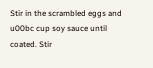Stir in the scrambled eggs and u00bc cup soy sauce until coated. Stir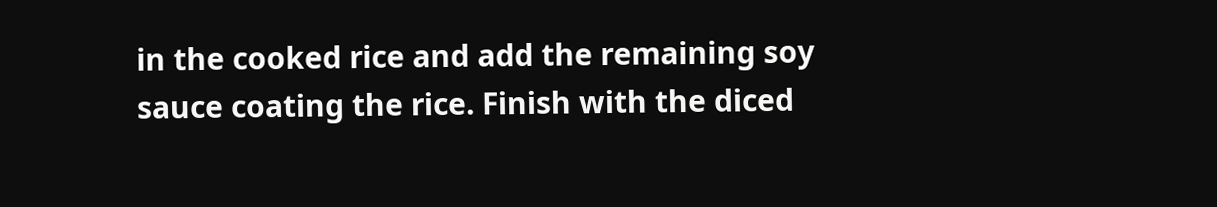in the cooked rice and add the remaining soy sauce coating the rice. Finish with the diced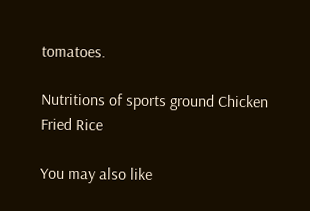tomatoes.

Nutritions of sports ground Chicken Fried Rice

You may also like